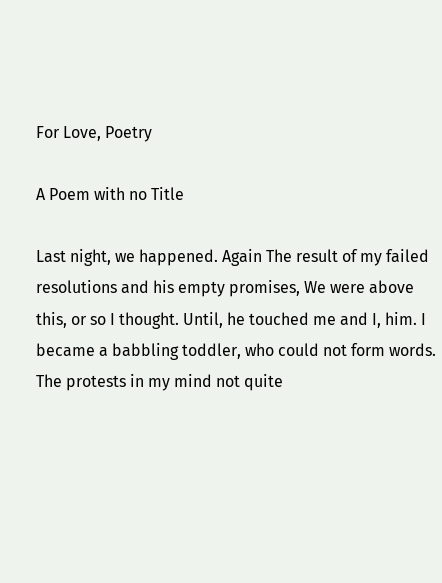For Love, Poetry

A Poem with no Title

Last night, we happened. Again The result of my failed resolutions and his empty promises, We were above this, or so I thought. Until, he touched me and I, him. I became a babbling toddler, who could not form words. The protests in my mind not quite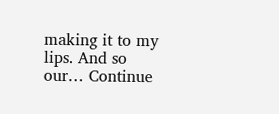making it to my lips. And so our… Continue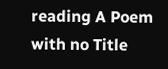reading A Poem with no Title